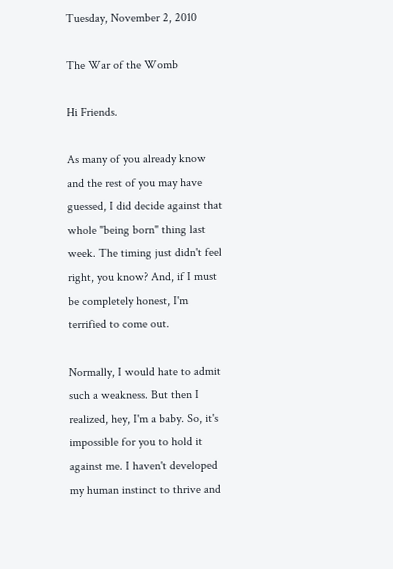Tuesday, November 2, 2010

The War of the Womb

Hi Friends.

As many of you already know and the rest of you may have guessed, I did decide against that whole "being born" thing last week. The timing just didn't feel right, you know? And, if I must be completely honest, I'm terrified to come out.

Normally, I would hate to admit such a weakness. But then I realized, hey, I'm a baby. So, it's impossible for you to hold it against me. I haven't developed my human instinct to thrive and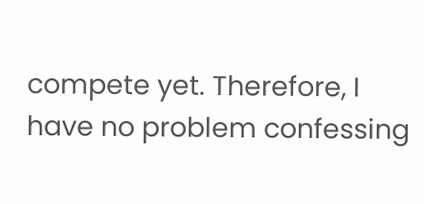compete yet. Therefore, I have no problem confessing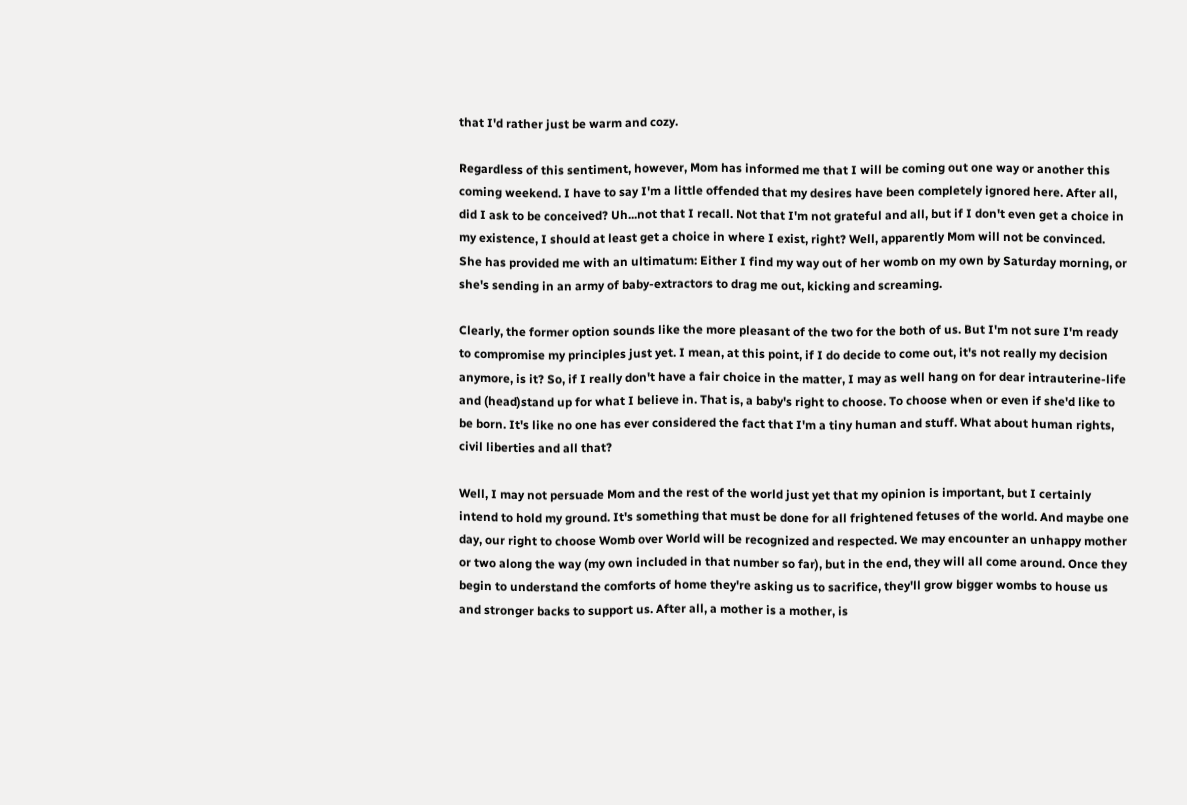that I'd rather just be warm and cozy.

Regardless of this sentiment, however, Mom has informed me that I will be coming out one way or another this coming weekend. I have to say I'm a little offended that my desires have been completely ignored here. After all, did I ask to be conceived? Uh...not that I recall. Not that I'm not grateful and all, but if I don't even get a choice in my existence, I should at least get a choice in where I exist, right? Well, apparently Mom will not be convinced. She has provided me with an ultimatum: Either I find my way out of her womb on my own by Saturday morning, or she's sending in an army of baby-extractors to drag me out, kicking and screaming.

Clearly, the former option sounds like the more pleasant of the two for the both of us. But I'm not sure I'm ready to compromise my principles just yet. I mean, at this point, if I do decide to come out, it's not really my decision anymore, is it? So, if I really don't have a fair choice in the matter, I may as well hang on for dear intrauterine-life and (head)stand up for what I believe in. That is, a baby's right to choose. To choose when or even if she'd like to be born. It's like no one has ever considered the fact that I'm a tiny human and stuff. What about human rights, civil liberties and all that?

Well, I may not persuade Mom and the rest of the world just yet that my opinion is important, but I certainly intend to hold my ground. It's something that must be done for all frightened fetuses of the world. And maybe one day, our right to choose Womb over World will be recognized and respected. We may encounter an unhappy mother or two along the way (my own included in that number so far), but in the end, they will all come around. Once they begin to understand the comforts of home they're asking us to sacrifice, they'll grow bigger wombs to house us and stronger backs to support us. After all, a mother is a mother, is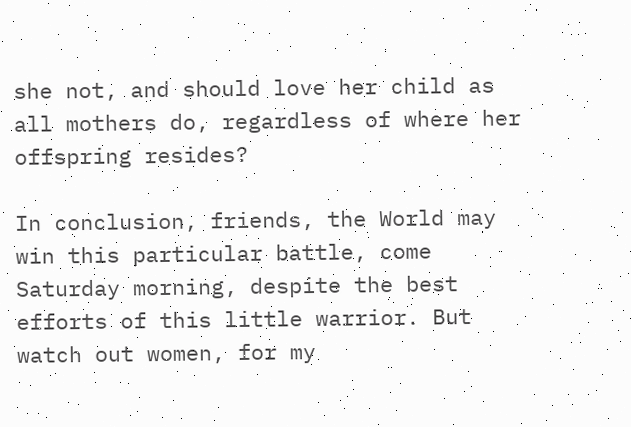she not, and should love her child as all mothers do, regardless of where her offspring resides?

In conclusion, friends, the World may win this particular battle, come Saturday morning, despite the best efforts of this little warrior. But watch out women, for my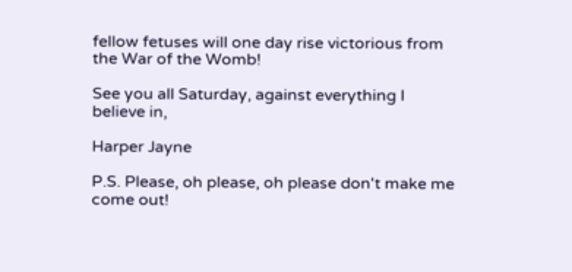fellow fetuses will one day rise victorious from the War of the Womb!

See you all Saturday, against everything I believe in,

Harper Jayne

P.S. Please, oh please, oh please don't make me come out!